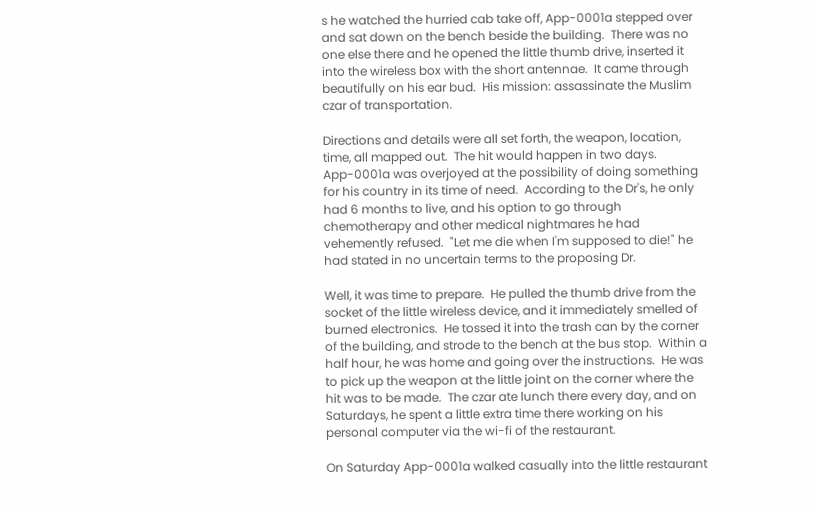s he watched the hurried cab take off, App-0001a stepped over and sat down on the bench beside the building.  There was no one else there and he opened the little thumb drive, inserted it into the wireless box with the short antennae.  It came through beautifully on his ear bud.  His mission: assassinate the Muslim czar of transportation.

Directions and details were all set forth, the weapon, location, time, all mapped out.  The hit would happen in two days.  App-0001a was overjoyed at the possibility of doing something for his country in its time of need.  According to the Dr's, he only had 6 months to live, and his option to go through chemotherapy and other medical nightmares he had vehemently refused.  "Let me die when I'm supposed to die!" he had stated in no uncertain terms to the proposing Dr.

Well, it was time to prepare.  He pulled the thumb drive from the socket of the little wireless device, and it immediately smelled of burned electronics.  He tossed it into the trash can by the corner of the building, and strode to the bench at the bus stop.  Within a half hour, he was home and going over the instructions.  He was to pick up the weapon at the little joint on the corner where the hit was to be made.  The czar ate lunch there every day, and on Saturdays, he spent a little extra time there working on his personal computer via the wi-fi of the restaurant.

On Saturday App-0001a walked casually into the little restaurant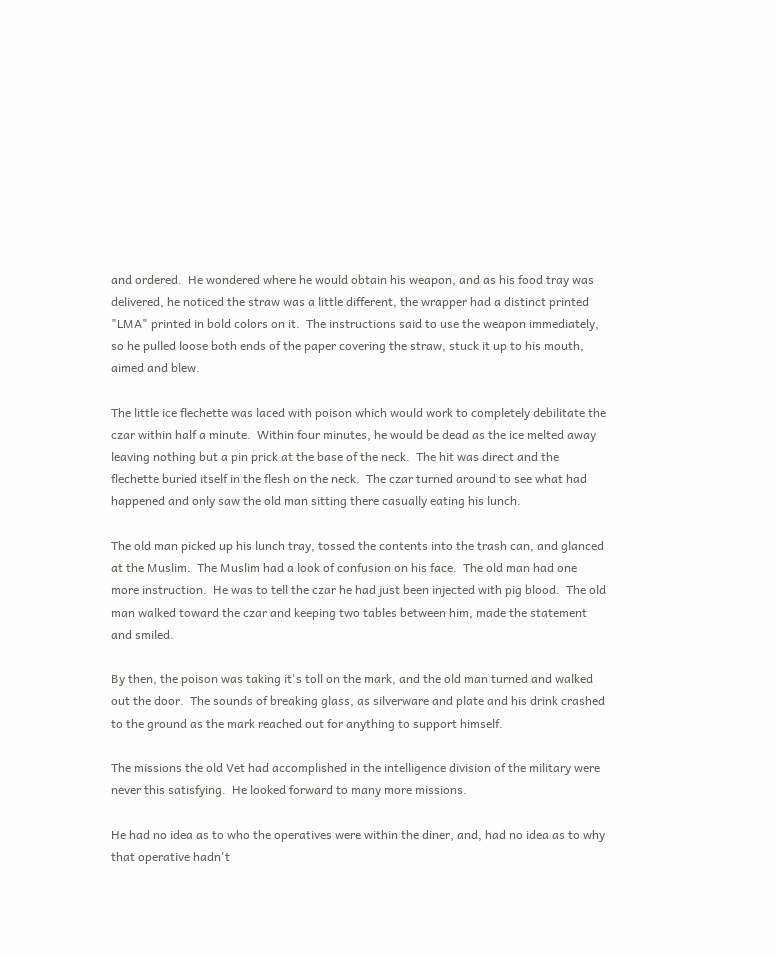and ordered.  He wondered where he would obtain his weapon, and as his food tray was delivered, he noticed the straw was a little different, the wrapper had a distinct printed "LMA" printed in bold colors on it.  The instructions said to use the weapon immediately, so he pulled loose both ends of the paper covering the straw, stuck it up to his mouth, aimed and blew.

The little ice flechette was laced with poison which would work to completely debilitate the czar within half a minute.  Within four minutes, he would be dead as the ice melted away leaving nothing but a pin prick at the base of the neck.  The hit was direct and the flechette buried itself in the flesh on the neck.  The czar turned around to see what had happened and only saw the old man sitting there casually eating his lunch.

The old man picked up his lunch tray, tossed the contents into the trash can, and glanced at the Muslim.  The Muslim had a look of confusion on his face.  The old man had one more instruction.  He was to tell the czar he had just been injected with pig blood.  The old man walked toward the czar and keeping two tables between him, made the statement and smiled.

By then, the poison was taking it's toll on the mark, and the old man turned and walked out the door.  The sounds of breaking glass, as silverware and plate and his drink crashed to the ground as the mark reached out for anything to support himself.

The missions the old Vet had accomplished in the intelligence division of the military were never this satisfying.  He looked forward to many more missions.

He had no idea as to who the operatives were within the diner, and, had no idea as to why that operative hadn't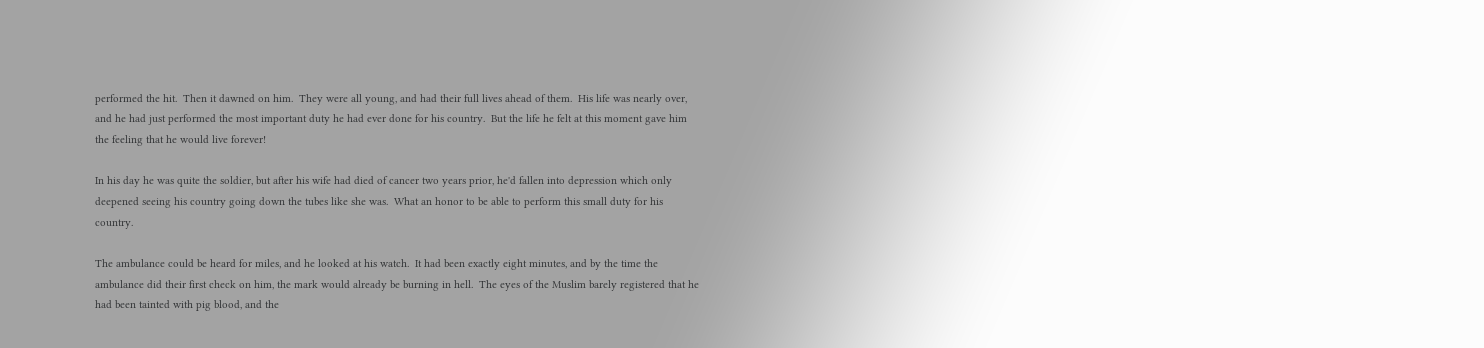performed the hit.  Then it dawned on him.  They were all young, and had their full lives ahead of them.  His life was nearly over, and he had just performed the most important duty he had ever done for his country.  But the life he felt at this moment gave him the feeling that he would live forever!

In his day he was quite the soldier, but after his wife had died of cancer two years prior, he'd fallen into depression which only deepened seeing his country going down the tubes like she was.  What an honor to be able to perform this small duty for his country.

The ambulance could be heard for miles, and he looked at his watch.  It had been exactly eight minutes, and by the time the ambulance did their first check on him, the mark would already be burning in hell.  The eyes of the Muslim barely registered that he had been tainted with pig blood, and the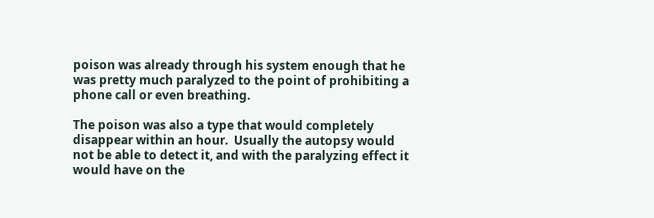poison was already through his system enough that he was pretty much paralyzed to the point of prohibiting a phone call or even breathing.

The poison was also a type that would completely disappear within an hour.  Usually the autopsy would not be able to detect it, and with the paralyzing effect it would have on the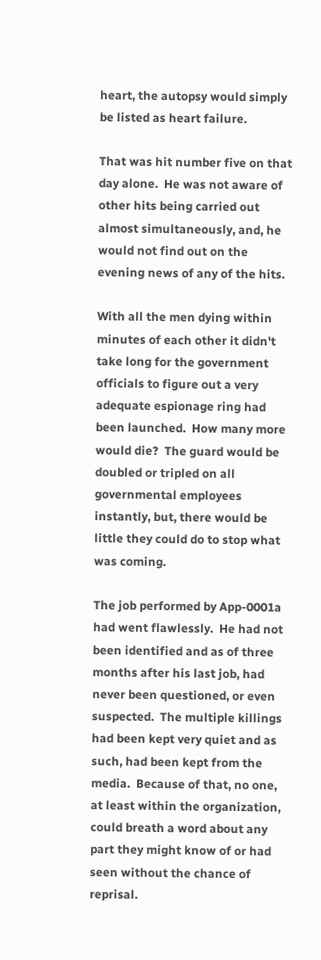heart, the autopsy would simply be listed as heart failure.

That was hit number five on that day alone.  He was not aware of other hits being carried out almost simultaneously, and, he would not find out on the evening news of any of the hits.

With all the men dying within minutes of each other it didn't take long for the government officials to figure out a very adequate espionage ring had been launched.  How many more would die?  The guard would be doubled or tripled on all governmental employees instantly, but, there would be little they could do to stop what was coming.

The job performed by App-0001a had went flawlessly.  He had not been identified and as of three months after his last job, had never been questioned, or even suspected.  The multiple killings had been kept very quiet and as such, had been kept from the media.  Because of that, no one, at least within the organization, could breath a word about any part they might know of or had seen without the chance of reprisal.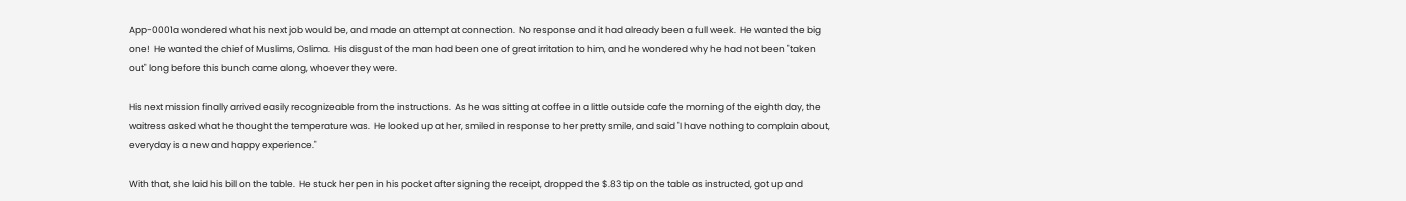App-0001a wondered what his next job would be, and made an attempt at connection.  No response and it had already been a full week.  He wanted the big one!  He wanted the chief of Muslims, Oslima.  His disgust of the man had been one of great irritation to him, and he wondered why he had not been "taken out" long before this bunch came along, whoever they were.

His next mission finally arrived easily recognizeable from the instructions.  As he was sitting at coffee in a little outside cafe the morning of the eighth day, the waitress asked what he thought the temperature was.  He looked up at her, smiled in response to her pretty smile, and said "I have nothing to complain about, everyday is a new and happy experience."

With that, she laid his bill on the table.  He stuck her pen in his pocket after signing the receipt, dropped the $.83 tip on the table as instructed, got up and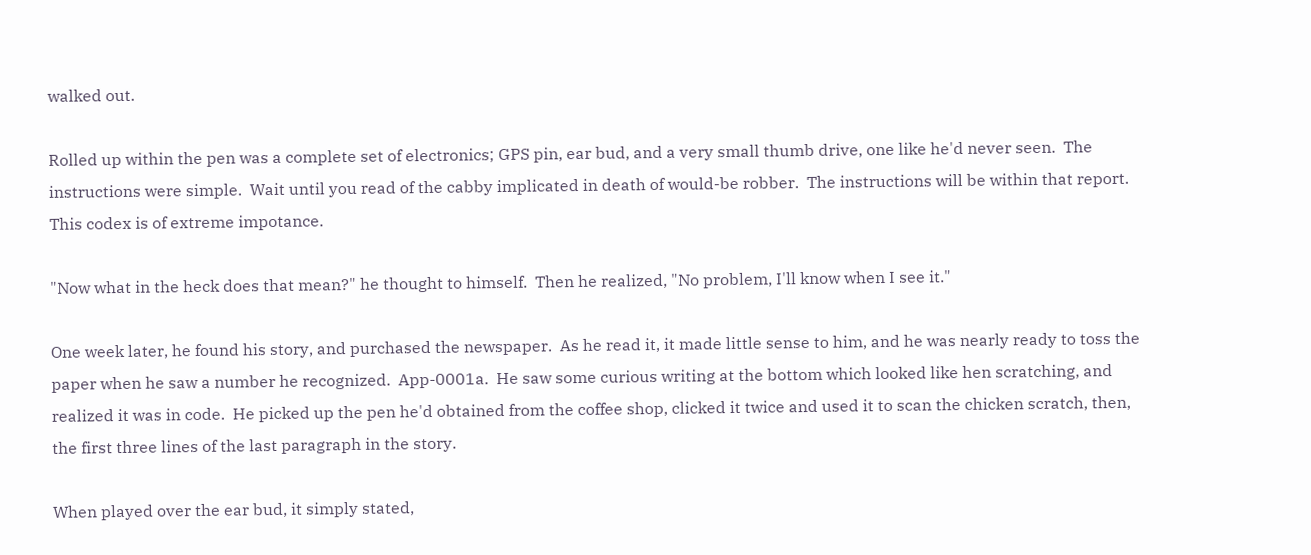walked out.

Rolled up within the pen was a complete set of electronics; GPS pin, ear bud, and a very small thumb drive, one like he'd never seen.  The instructions were simple.  Wait until you read of the cabby implicated in death of would-be robber.  The instructions will be within that report.  This codex is of extreme impotance.

"Now what in the heck does that mean?" he thought to himself.  Then he realized, "No problem, I'll know when I see it."

One week later, he found his story, and purchased the newspaper.  As he read it, it made little sense to him, and he was nearly ready to toss the paper when he saw a number he recognized.  App-0001a.  He saw some curious writing at the bottom which looked like hen scratching, and realized it was in code.  He picked up the pen he'd obtained from the coffee shop, clicked it twice and used it to scan the chicken scratch, then, the first three lines of the last paragraph in the story.

When played over the ear bud, it simply stated,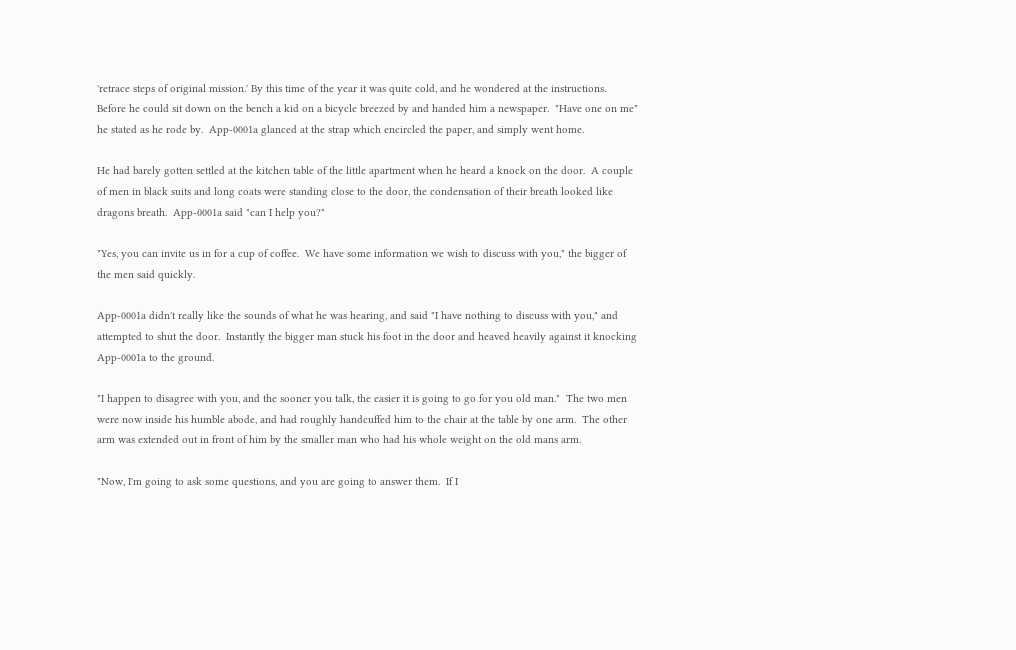'retrace steps of original mission.' By this time of the year it was quite cold, and he wondered at the instructions.  Before he could sit down on the bench a kid on a bicycle breezed by and handed him a newspaper.  "Have one on me" he stated as he rode by.  App-0001a glanced at the strap which encircled the paper, and simply went home.

He had barely gotten settled at the kitchen table of the little apartment when he heard a knock on the door.  A couple of men in black suits and long coats were standing close to the door, the condensation of their breath looked like dragons breath.  App-0001a said "can I help you?"

"Yes, you can invite us in for a cup of coffee.  We have some information we wish to discuss with you," the bigger of the men said quickly.

App-0001a didn't really like the sounds of what he was hearing, and said "I have nothing to discuss with you," and attempted to shut the door.  Instantly the bigger man stuck his foot in the door and heaved heavily against it knocking App-0001a to the ground.

"I happen to disagree with you, and the sooner you talk, the easier it is going to go for you old man."  The two men were now inside his humble abode, and had roughly handcuffed him to the chair at the table by one arm.  The other arm was extended out in front of him by the smaller man who had his whole weight on the old mans arm.

"Now, I'm going to ask some questions, and you are going to answer them.  If I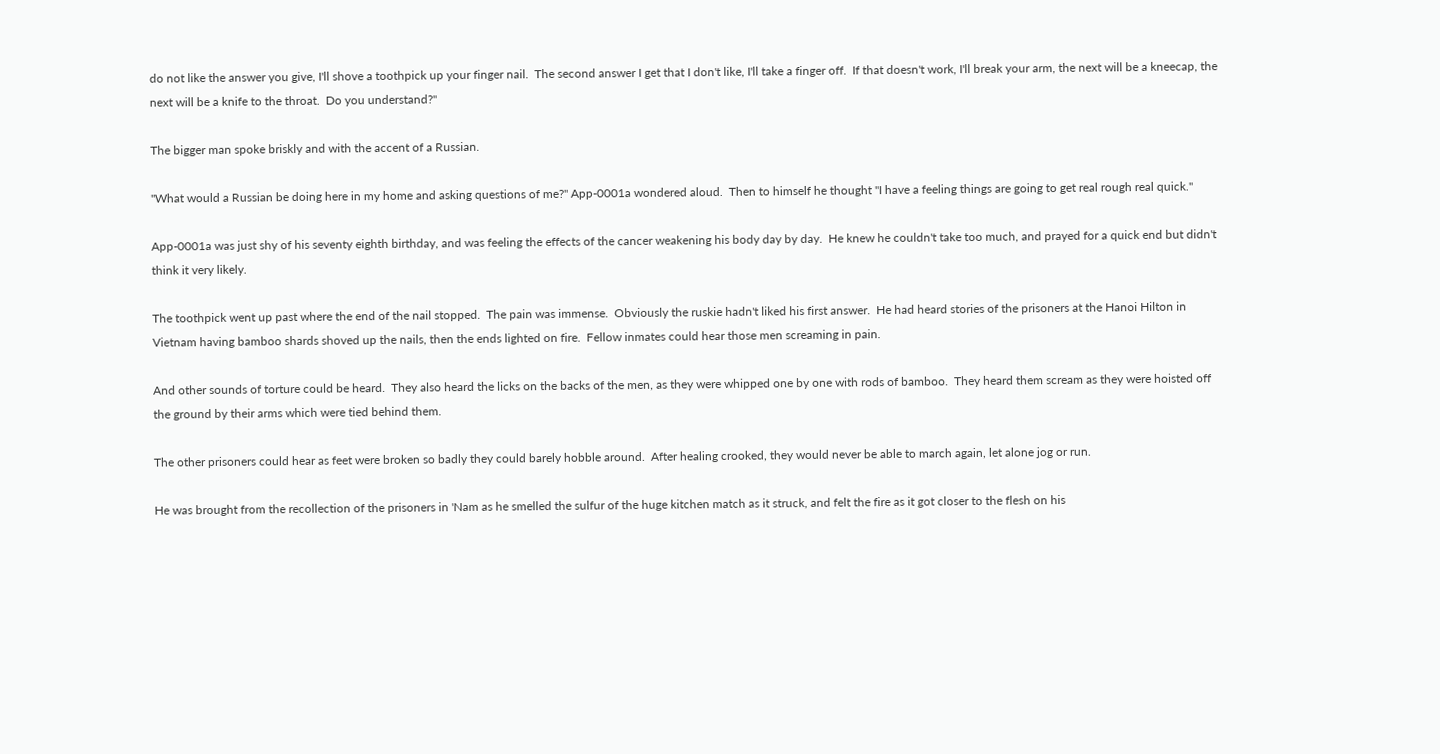do not like the answer you give, I'll shove a toothpick up your finger nail.  The second answer I get that I don't like, I'll take a finger off.  If that doesn't work, I'll break your arm, the next will be a kneecap, the next will be a knife to the throat.  Do you understand?"

The bigger man spoke briskly and with the accent of a Russian.

"What would a Russian be doing here in my home and asking questions of me?" App-0001a wondered aloud.  Then to himself he thought "I have a feeling things are going to get real rough real quick."

App-0001a was just shy of his seventy eighth birthday, and was feeling the effects of the cancer weakening his body day by day.  He knew he couldn't take too much, and prayed for a quick end but didn't think it very likely.

The toothpick went up past where the end of the nail stopped.  The pain was immense.  Obviously the ruskie hadn't liked his first answer.  He had heard stories of the prisoners at the Hanoi Hilton in Vietnam having bamboo shards shoved up the nails, then the ends lighted on fire.  Fellow inmates could hear those men screaming in pain.

And other sounds of torture could be heard.  They also heard the licks on the backs of the men, as they were whipped one by one with rods of bamboo.  They heard them scream as they were hoisted off the ground by their arms which were tied behind them.

The other prisoners could hear as feet were broken so badly they could barely hobble around.  After healing crooked, they would never be able to march again, let alone jog or run.

He was brought from the recollection of the prisoners in 'Nam as he smelled the sulfur of the huge kitchen match as it struck, and felt the fire as it got closer to the flesh on his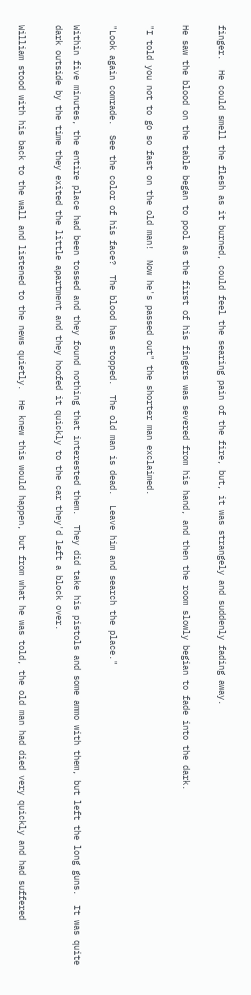finger.  He could smell the flesh as it burned, could feel the searing pain of the fire, but, it was strangely and suddenly fading away.

He saw the blood on the table began to pool as the first of his fingers was severed from his hand, and then the room slowly begian to fade into the dark.

"I told you not to go so fast on the old man!  Now he's passed out" the shorter man exclaimed.

"Look again comrade.  See the color of his face?  The blood has stopped.  The old man is dead.  Leave him and search the place."

Within five minutes, the entire place had been tossed and they found nothing that interested them.  They did take his pistols and some ammo with them, but left the long guns.  It was quite dark outside by the time they exited the little apartment and they hoofed it quickly to the car they'd left a block over.

William stood with his back to the wall and listened to the news quietly.  He knew this would happen, but from what he was told, the old man had died very quickly and had suffered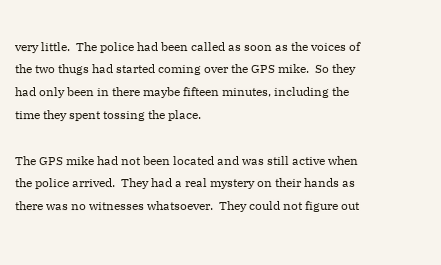very little.  The police had been called as soon as the voices of the two thugs had started coming over the GPS mike.  So they had only been in there maybe fifteen minutes, including the time they spent tossing the place.

The GPS mike had not been located and was still active when the police arrived.  They had a real mystery on their hands as there was no witnesses whatsoever.  They could not figure out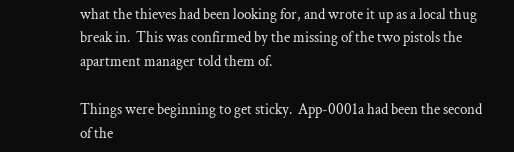what the thieves had been looking for, and wrote it up as a local thug break in.  This was confirmed by the missing of the two pistols the apartment manager told them of.

Things were beginning to get sticky.  App-0001a had been the second of the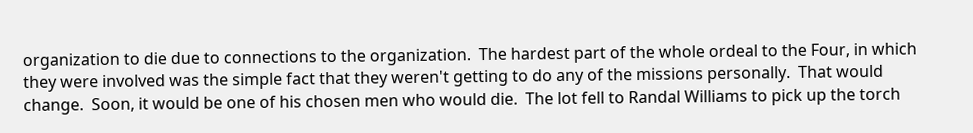organization to die due to connections to the organization.  The hardest part of the whole ordeal to the Four, in which they were involved was the simple fact that they weren't getting to do any of the missions personally.  That would change.  Soon, it would be one of his chosen men who would die.  The lot fell to Randal Williams to pick up the torch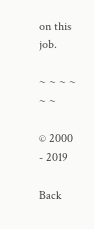on this job.

~ ~ ~ ~ ~ ~

© 2000 - 2019

Back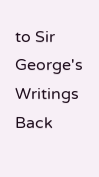to Sir George's Writings
Back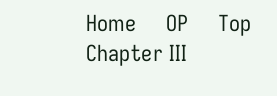Home     OP     Top
Chapter III